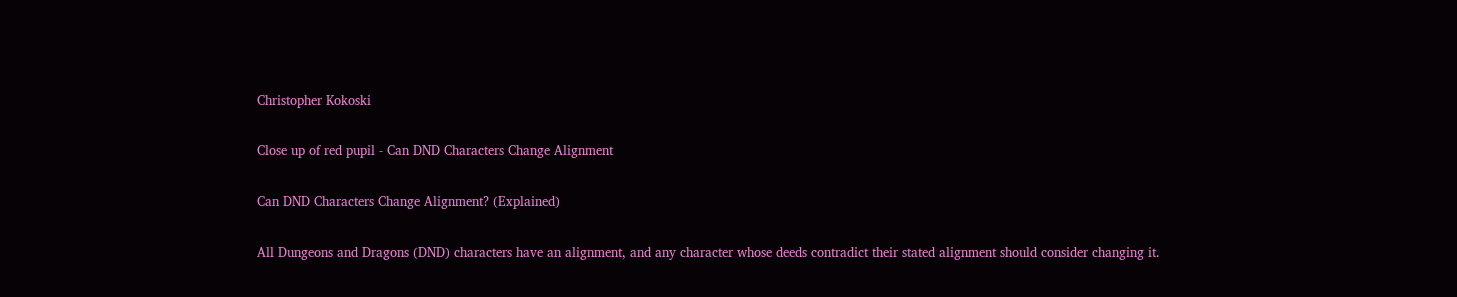Christopher Kokoski

Close up of red pupil - Can DND Characters Change Alignment

Can DND Characters Change Alignment? (Explained)

All Dungeons and Dragons (DND) characters have an alignment, and any character whose deeds contradict their stated alignment should consider changing it.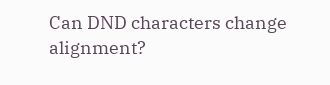Can DND characters change alignment?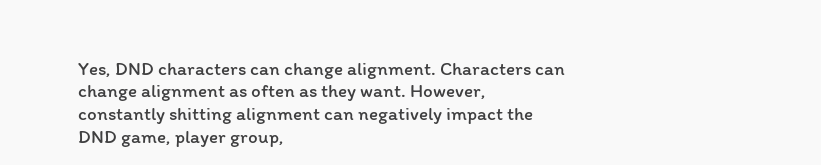Yes, DND characters can change alignment. Characters can change alignment as often as they want. However, constantly shitting alignment can negatively impact the DND game, player group,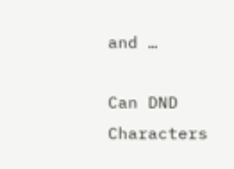and …

Can DND Characters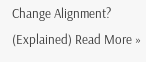Change Alignment? (Explained) Read More »